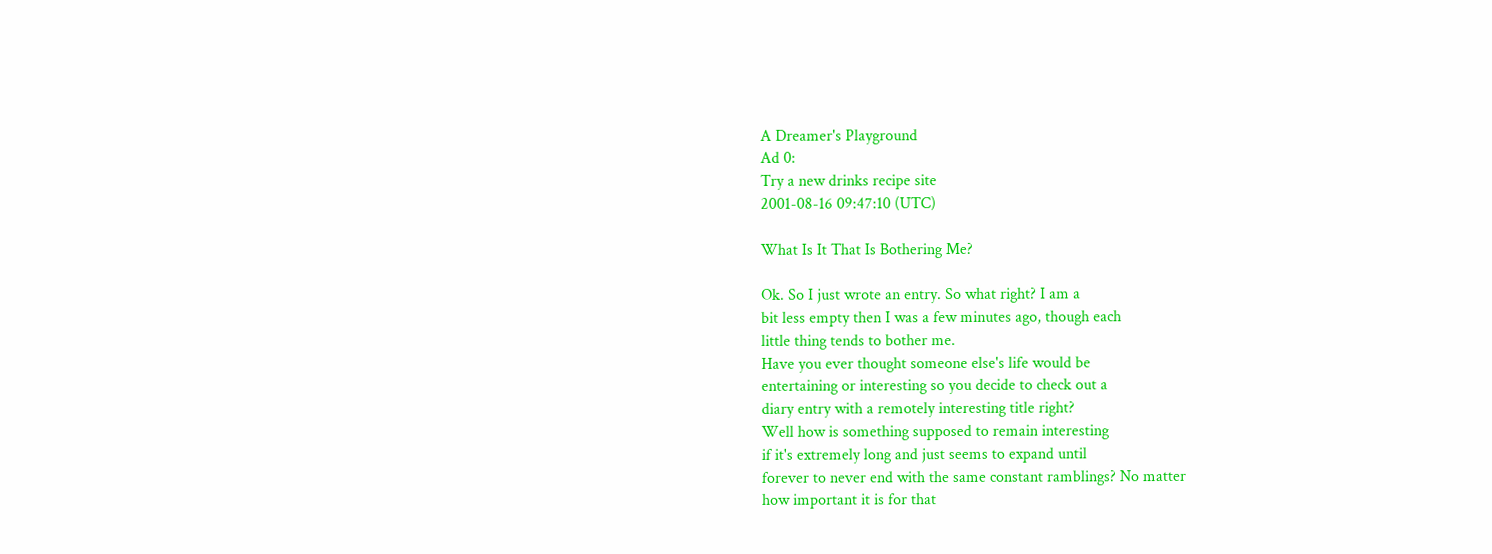A Dreamer's Playground
Ad 0:
Try a new drinks recipe site
2001-08-16 09:47:10 (UTC)

What Is It That Is Bothering Me?

Ok. So I just wrote an entry. So what right? I am a
bit less empty then I was a few minutes ago, though each
little thing tends to bother me.
Have you ever thought someone else's life would be
entertaining or interesting so you decide to check out a
diary entry with a remotely interesting title right?
Well how is something supposed to remain interesting
if it's extremely long and just seems to expand until
forever to never end with the same constant ramblings? No matter
how important it is for that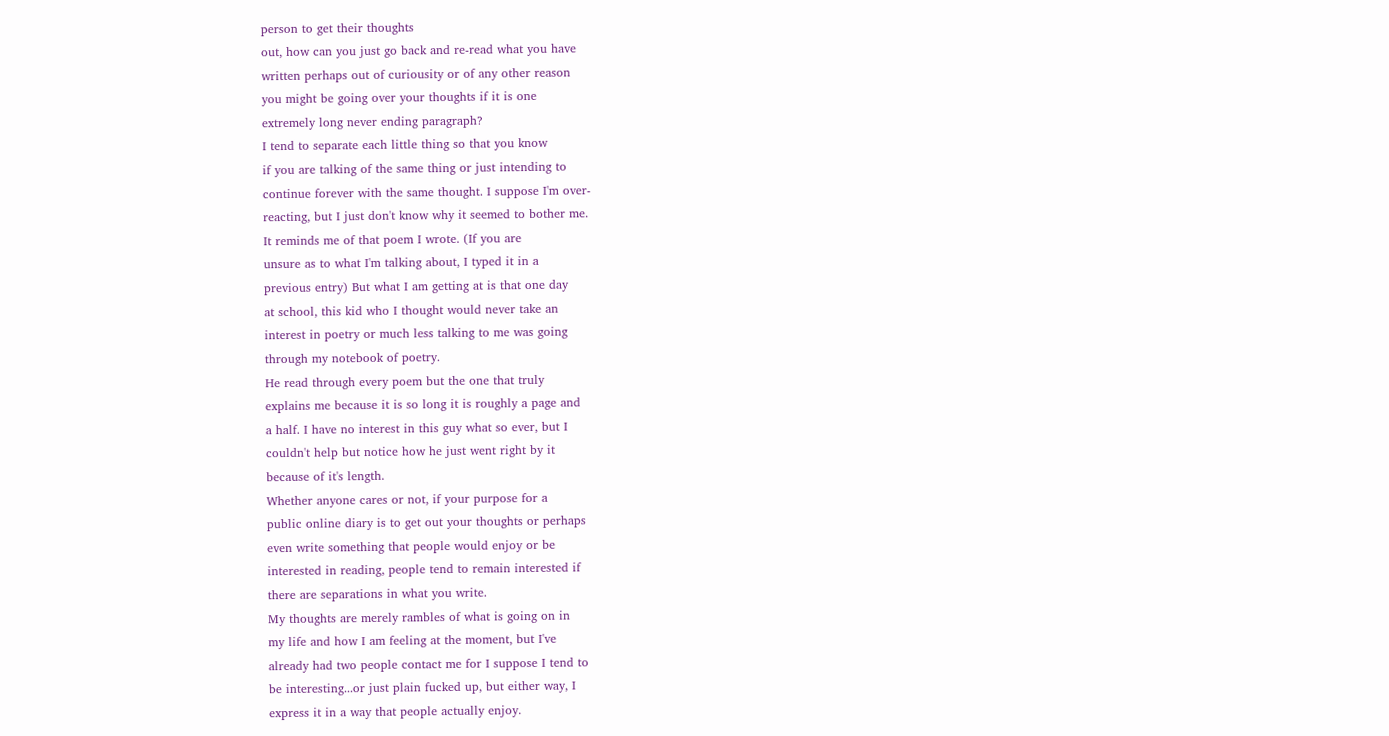person to get their thoughts
out, how can you just go back and re-read what you have
written perhaps out of curiousity or of any other reason
you might be going over your thoughts if it is one
extremely long never ending paragraph?
I tend to separate each little thing so that you know
if you are talking of the same thing or just intending to
continue forever with the same thought. I suppose I'm over-
reacting, but I just don't know why it seemed to bother me.
It reminds me of that poem I wrote. (If you are
unsure as to what I'm talking about, I typed it in a
previous entry) But what I am getting at is that one day
at school, this kid who I thought would never take an
interest in poetry or much less talking to me was going
through my notebook of poetry.
He read through every poem but the one that truly
explains me because it is so long it is roughly a page and
a half. I have no interest in this guy what so ever, but I
couldn't help but notice how he just went right by it
because of it's length.
Whether anyone cares or not, if your purpose for a
public online diary is to get out your thoughts or perhaps
even write something that people would enjoy or be
interested in reading, people tend to remain interested if
there are separations in what you write.
My thoughts are merely rambles of what is going on in
my life and how I am feeling at the moment, but I've
already had two people contact me for I suppose I tend to
be interesting...or just plain fucked up, but either way, I
express it in a way that people actually enjoy.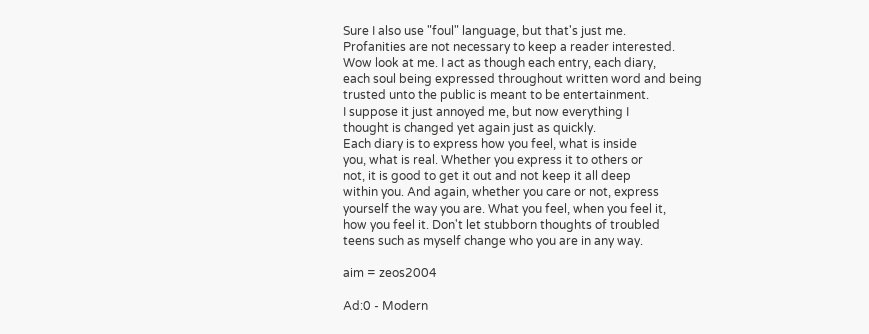Sure I also use "foul" language, but that's just me.
Profanities are not necessary to keep a reader interested.
Wow look at me. I act as though each entry, each diary,
each soul being expressed throughout written word and being
trusted unto the public is meant to be entertainment.
I suppose it just annoyed me, but now everything I
thought is changed yet again just as quickly.
Each diary is to express how you feel, what is inside
you, what is real. Whether you express it to others or
not, it is good to get it out and not keep it all deep
within you. And again, whether you care or not, express
yourself the way you are. What you feel, when you feel it,
how you feel it. Don't let stubborn thoughts of troubled
teens such as myself change who you are in any way.

aim = zeos2004

Ad:0 - Modern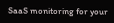SaaS monitoring for your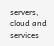servers, cloud and services